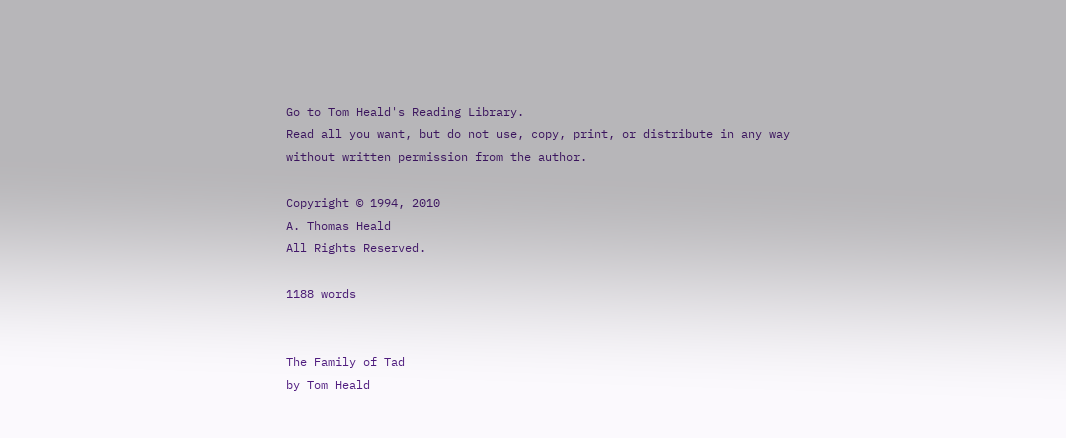Go to Tom Heald's Reading Library.
Read all you want, but do not use, copy, print, or distribute in any way
without written permission from the author.

Copyright © 1994, 2010
A. Thomas Heald
All Rights Reserved.

1188 words


The Family of Tad
by Tom Heald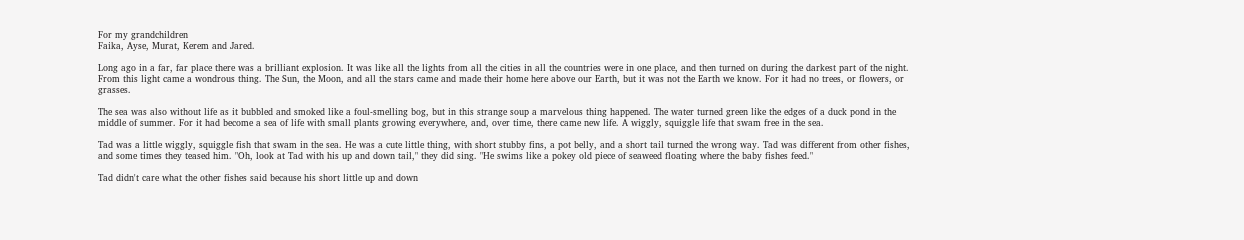For my grandchildren
Faika, Ayse, Murat, Kerem and Jared.

Long ago in a far, far place there was a brilliant explosion. It was like all the lights from all the cities in all the countries were in one place, and then turned on during the darkest part of the night. From this light came a wondrous thing. The Sun, the Moon, and all the stars came and made their home here above our Earth, but it was not the Earth we know. For it had no trees, or flowers, or grasses.

The sea was also without life as it bubbled and smoked like a foul-smelling bog, but in this strange soup a marvelous thing happened. The water turned green like the edges of a duck pond in the middle of summer. For it had become a sea of life with small plants growing everywhere, and, over time, there came new life. A wiggly, squiggle life that swam free in the sea.

Tad was a little wiggly, squiggle fish that swam in the sea. He was a cute little thing, with short stubby fins, a pot belly, and a short tail turned the wrong way. Tad was different from other fishes, and some times they teased him. "Oh, look at Tad with his up and down tail," they did sing. "He swims like a pokey old piece of seaweed floating where the baby fishes feed."

Tad didn't care what the other fishes said because his short little up and down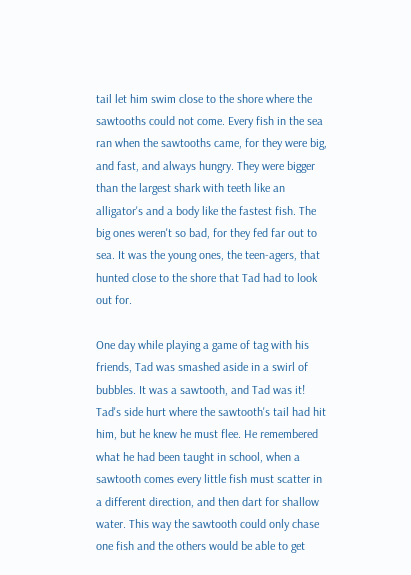tail let him swim close to the shore where the sawtooths could not come. Every fish in the sea ran when the sawtooths came, for they were big, and fast, and always hungry. They were bigger than the largest shark with teeth like an alligator's and a body like the fastest fish. The big ones weren't so bad, for they fed far out to sea. It was the young ones, the teen-agers, that hunted close to the shore that Tad had to look out for.

One day while playing a game of tag with his friends, Tad was smashed aside in a swirl of bubbles. It was a sawtooth, and Tad was it! Tad's side hurt where the sawtooth's tail had hit him, but he knew he must flee. He remembered what he had been taught in school, when a sawtooth comes every little fish must scatter in a different direction, and then dart for shallow water. This way the sawtooth could only chase one fish and the others would be able to get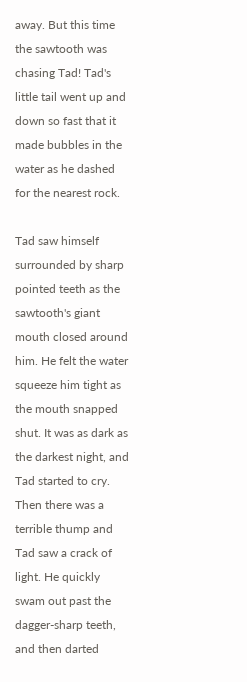away. But this time the sawtooth was chasing Tad! Tad's little tail went up and down so fast that it made bubbles in the water as he dashed for the nearest rock.

Tad saw himself surrounded by sharp pointed teeth as the sawtooth's giant mouth closed around him. He felt the water squeeze him tight as the mouth snapped shut. It was as dark as the darkest night, and Tad started to cry. Then there was a terrible thump and Tad saw a crack of light. He quickly swam out past the dagger-sharp teeth, and then darted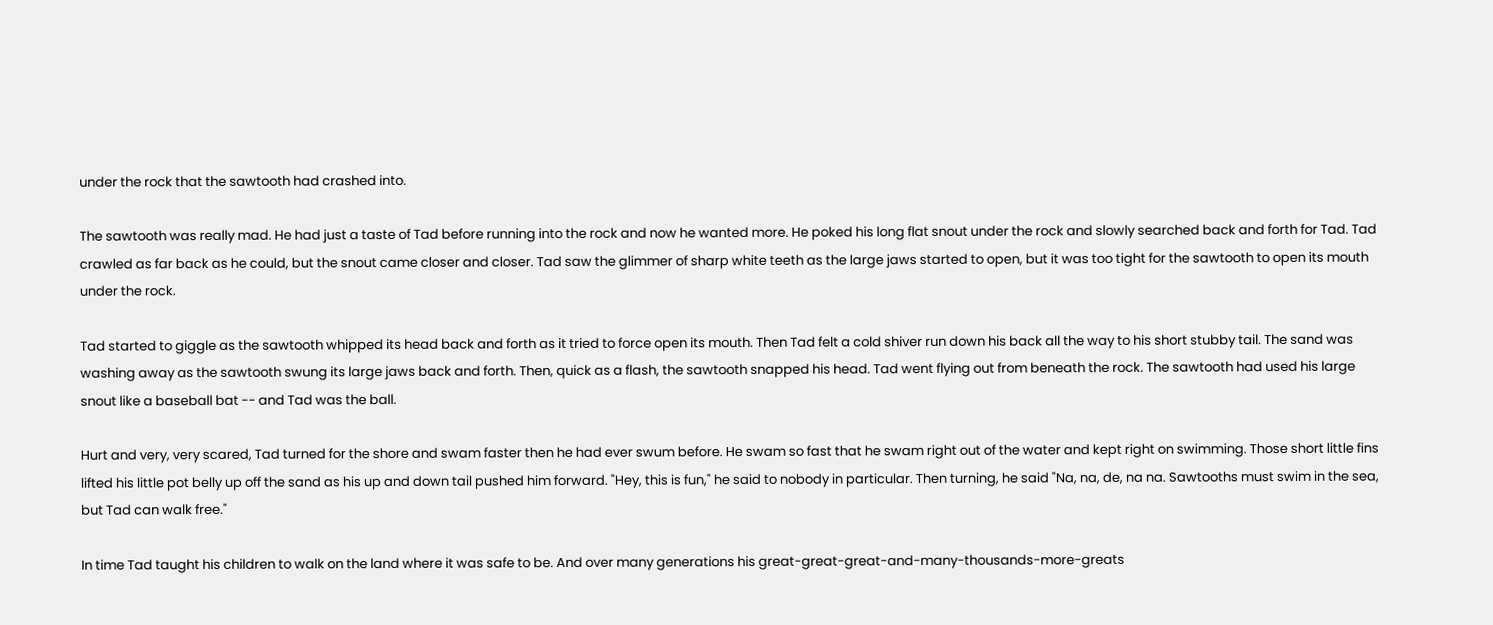under the rock that the sawtooth had crashed into.

The sawtooth was really mad. He had just a taste of Tad before running into the rock and now he wanted more. He poked his long flat snout under the rock and slowly searched back and forth for Tad. Tad crawled as far back as he could, but the snout came closer and closer. Tad saw the glimmer of sharp white teeth as the large jaws started to open, but it was too tight for the sawtooth to open its mouth under the rock.

Tad started to giggle as the sawtooth whipped its head back and forth as it tried to force open its mouth. Then Tad felt a cold shiver run down his back all the way to his short stubby tail. The sand was washing away as the sawtooth swung its large jaws back and forth. Then, quick as a flash, the sawtooth snapped his head. Tad went flying out from beneath the rock. The sawtooth had used his large snout like a baseball bat -- and Tad was the ball.

Hurt and very, very scared, Tad turned for the shore and swam faster then he had ever swum before. He swam so fast that he swam right out of the water and kept right on swimming. Those short little fins lifted his little pot belly up off the sand as his up and down tail pushed him forward. "Hey, this is fun," he said to nobody in particular. Then turning, he said "Na, na, de, na na. Sawtooths must swim in the sea, but Tad can walk free."

In time Tad taught his children to walk on the land where it was safe to be. And over many generations his great-great-great-and-many-thousands-more-greats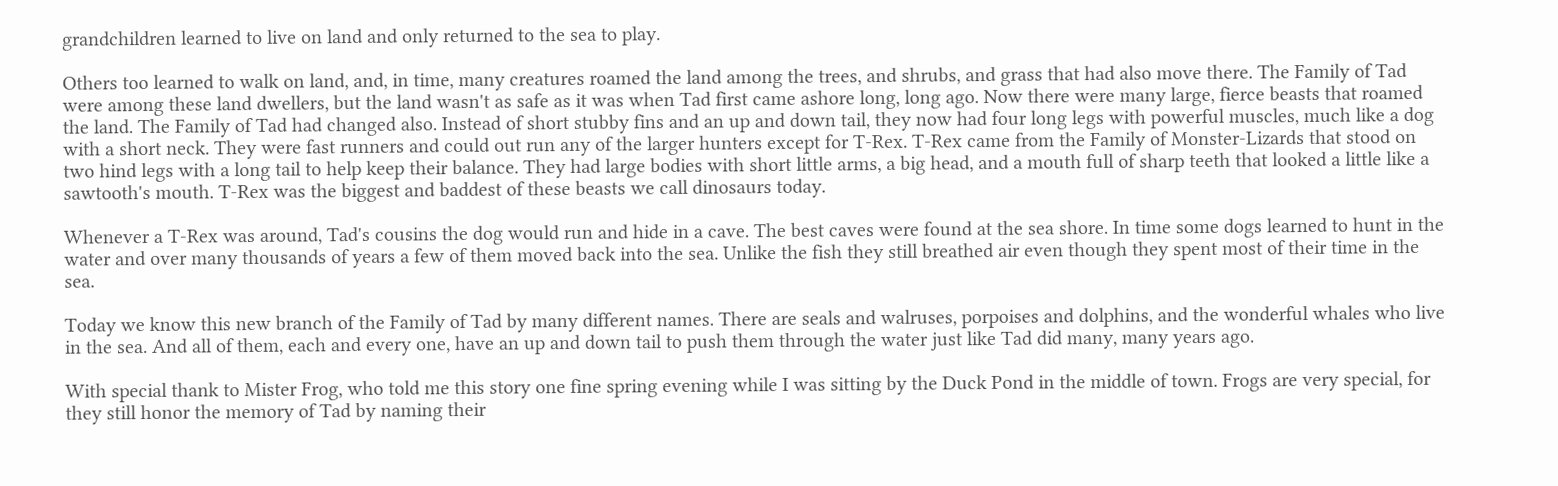grandchildren learned to live on land and only returned to the sea to play.

Others too learned to walk on land, and, in time, many creatures roamed the land among the trees, and shrubs, and grass that had also move there. The Family of Tad were among these land dwellers, but the land wasn't as safe as it was when Tad first came ashore long, long ago. Now there were many large, fierce beasts that roamed the land. The Family of Tad had changed also. Instead of short stubby fins and an up and down tail, they now had four long legs with powerful muscles, much like a dog with a short neck. They were fast runners and could out run any of the larger hunters except for T-Rex. T-Rex came from the Family of Monster-Lizards that stood on two hind legs with a long tail to help keep their balance. They had large bodies with short little arms, a big head, and a mouth full of sharp teeth that looked a little like a sawtooth's mouth. T-Rex was the biggest and baddest of these beasts we call dinosaurs today.

Whenever a T-Rex was around, Tad's cousins the dog would run and hide in a cave. The best caves were found at the sea shore. In time some dogs learned to hunt in the water and over many thousands of years a few of them moved back into the sea. Unlike the fish they still breathed air even though they spent most of their time in the sea.

Today we know this new branch of the Family of Tad by many different names. There are seals and walruses, porpoises and dolphins, and the wonderful whales who live in the sea. And all of them, each and every one, have an up and down tail to push them through the water just like Tad did many, many years ago.

With special thank to Mister Frog, who told me this story one fine spring evening while I was sitting by the Duck Pond in the middle of town. Frogs are very special, for they still honor the memory of Tad by naming their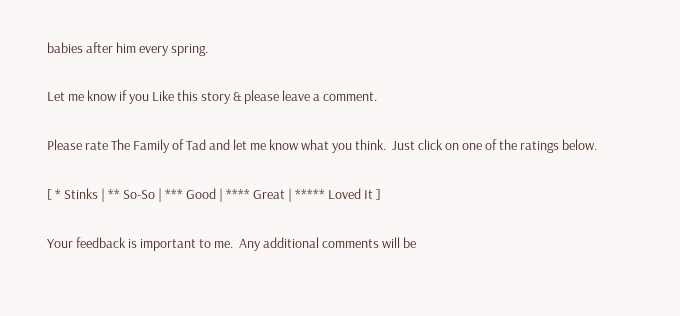babies after him every spring.

Let me know if you Like this story & please leave a comment.

Please rate The Family of Tad and let me know what you think.  Just click on one of the ratings below.

[ * Stinks | ** So-So | *** Good | **** Great | ***** Loved It ]

Your feedback is important to me.  Any additional comments will be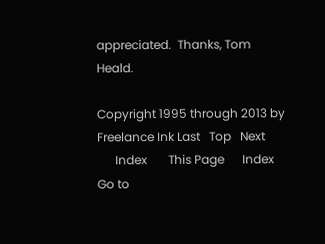appreciated.  Thanks, Tom Heald.

Copyright 1995 through 2013 by Freelance Ink Last   Top   Next
      Index       This Page      Index
Go to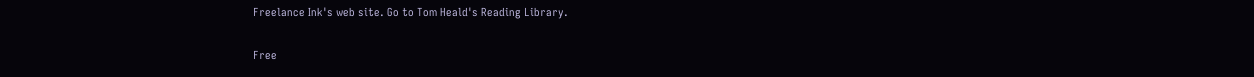Freelance Ink's web site. Go to Tom Heald's Reading Library.

Free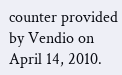counter provided by Vendio on April 14, 2010.